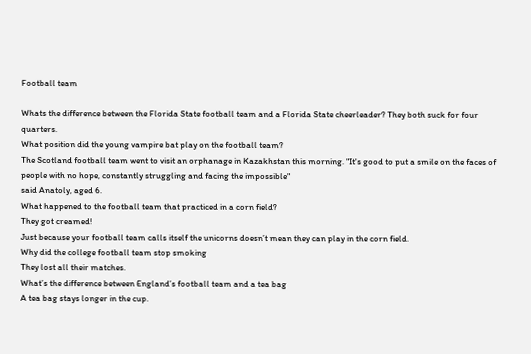Football team

Whats the difference between the Florida State football team and a Florida State cheerleader? They both suck for four quarters.
What position did the young vampire bat play on the football team?
The Scotland football team went to visit an orphanage in Kazakhstan this morning. "It's good to put a smile on the faces of people with no hope, constantly struggling and facing the impossible"
said Anatoly, aged 6.
What happened to the football team that practiced in a corn field?
They got creamed!
Just because your football team calls itself the unicorns doesn’t mean they can play in the corn field.
Why did the college football team stop smoking
They lost all their matches.
What’s the difference between England’s football team and a tea bag
A tea bag stays longer in the cup.